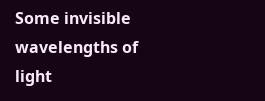Some invisible wavelengths of light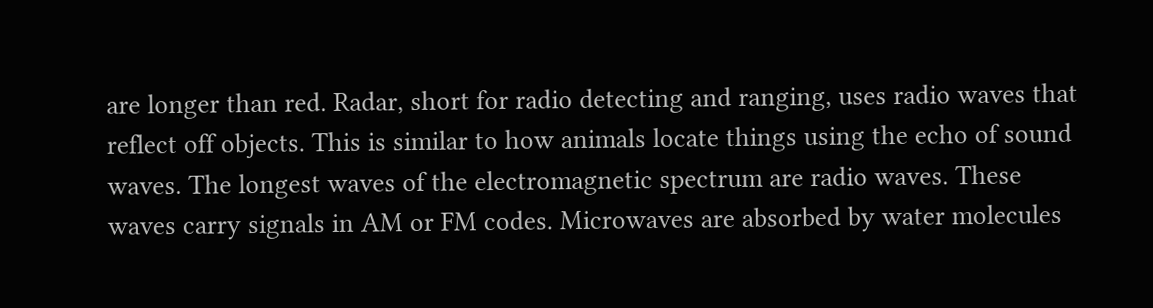are longer than red. Radar, short for radio detecting and ranging, uses radio waves that reflect off objects. This is similar to how animals locate things using the echo of sound waves. The longest waves of the electromagnetic spectrum are radio waves. These waves carry signals in AM or FM codes. Microwaves are absorbed by water molecules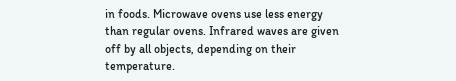in foods. Microwave ovens use less energy than regular ovens. Infrared waves are given off by all objects, depending on their temperature.